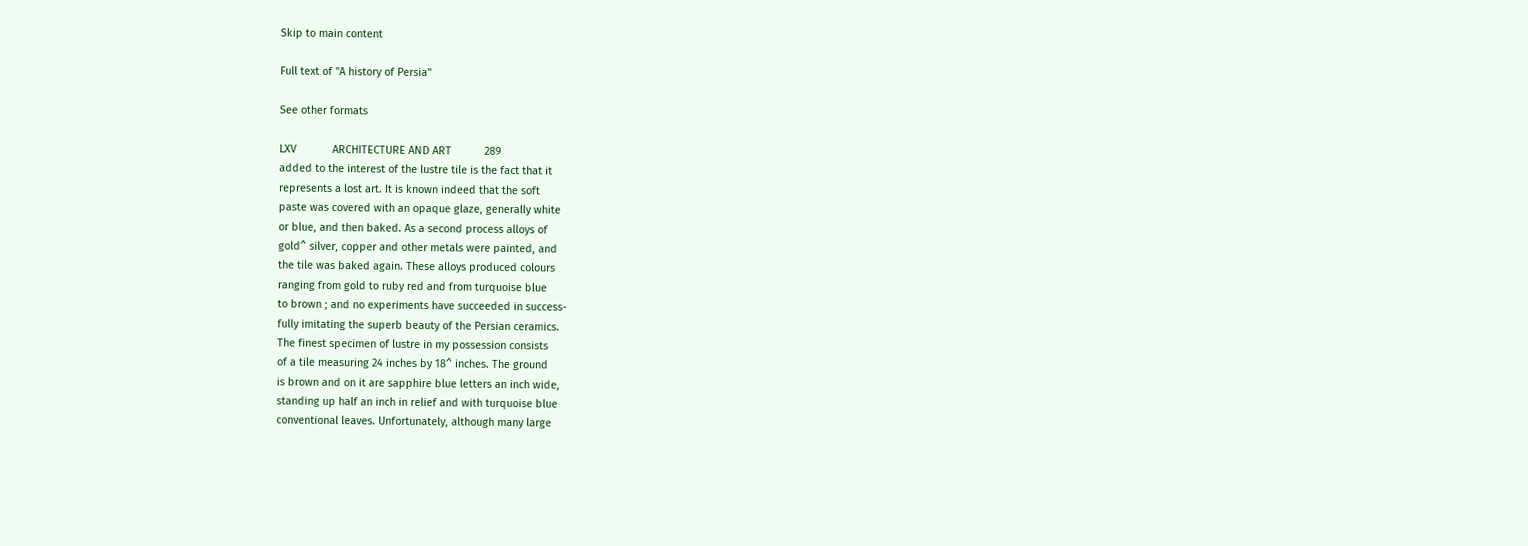Skip to main content

Full text of "A history of Persia"

See other formats

LXV            ARCHITECTURE AND ART           289
added to the interest of the lustre tile is the fact that it
represents a lost art. It is known indeed that the soft
paste was covered with an opaque glaze, generally white
or blue, and then baked. As a second process alloys of
gold^ silver, copper and other metals were painted, and
the tile was baked again. These alloys produced colours
ranging from gold to ruby red and from turquoise blue
to brown ; and no experiments have succeeded in success-
fully imitating the superb beauty of the Persian ceramics.
The finest specimen of lustre in my possession consists
of a tile measuring 24 inches by 18^ inches. The ground
is brown and on it are sapphire blue letters an inch wide,
standing up half an inch in relief and with turquoise blue
conventional leaves. Unfortunately, although many large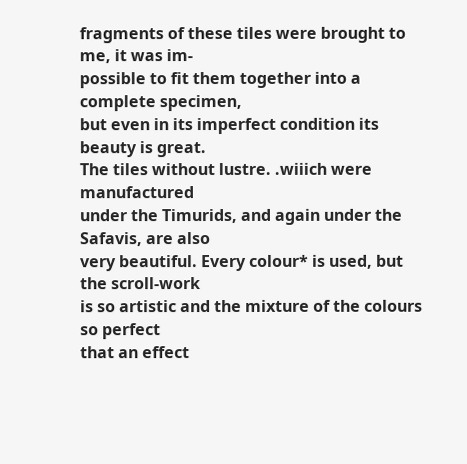fragments of these tiles were brought to me, it was im-
possible to fit them together into a complete specimen,
but even in its imperfect condition its beauty is great.
The tiles without lustre. .wiiich were manufactured
under the Timurids, and again under the Safavis, are also
very beautiful. Every colour* is used, but the scroll-work
is so artistic and the mixture of the colours so perfect
that an effect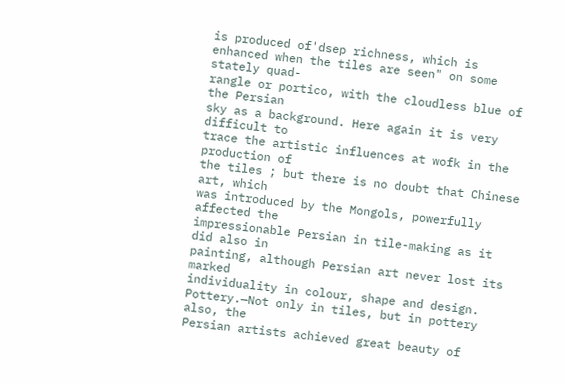is produced of'dsep richness, which is
enhanced when the tiles are seen" on some stately quad-
rangle or portico, with the cloudless blue of the Persian
sky as a background. Here again it is very difficult to
trace the artistic influences at wofk in the production of
the tiles ; but there is no doubt that Chinese art, which
was introduced by the Mongols, powerfully affected the
impressionable Persian in tile-making as it did also in
painting, although Persian art never lost its marked
individuality in colour, shape and design.
Pottery.—Not only in tiles, but in pottery also, the
Persian artists achieved great beauty of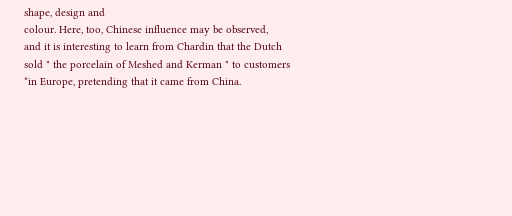shape, design and
colour. Here, too, Chinese influence may be observed,
and it is interesting to learn from Chardin that the Dutch
sold " the porcelain of Meshed and Kerman " to customers
*in Europe, pretending that it came from China.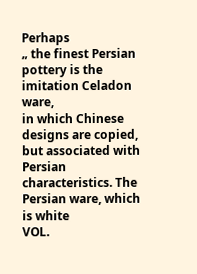Perhaps
„ the finest Persian pottery is the imitation Celadon ware,
in which Chinese designs are copied, but associated with
Persian characteristics. The Persian ware, which is white
VOL.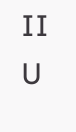II                                                                                      U